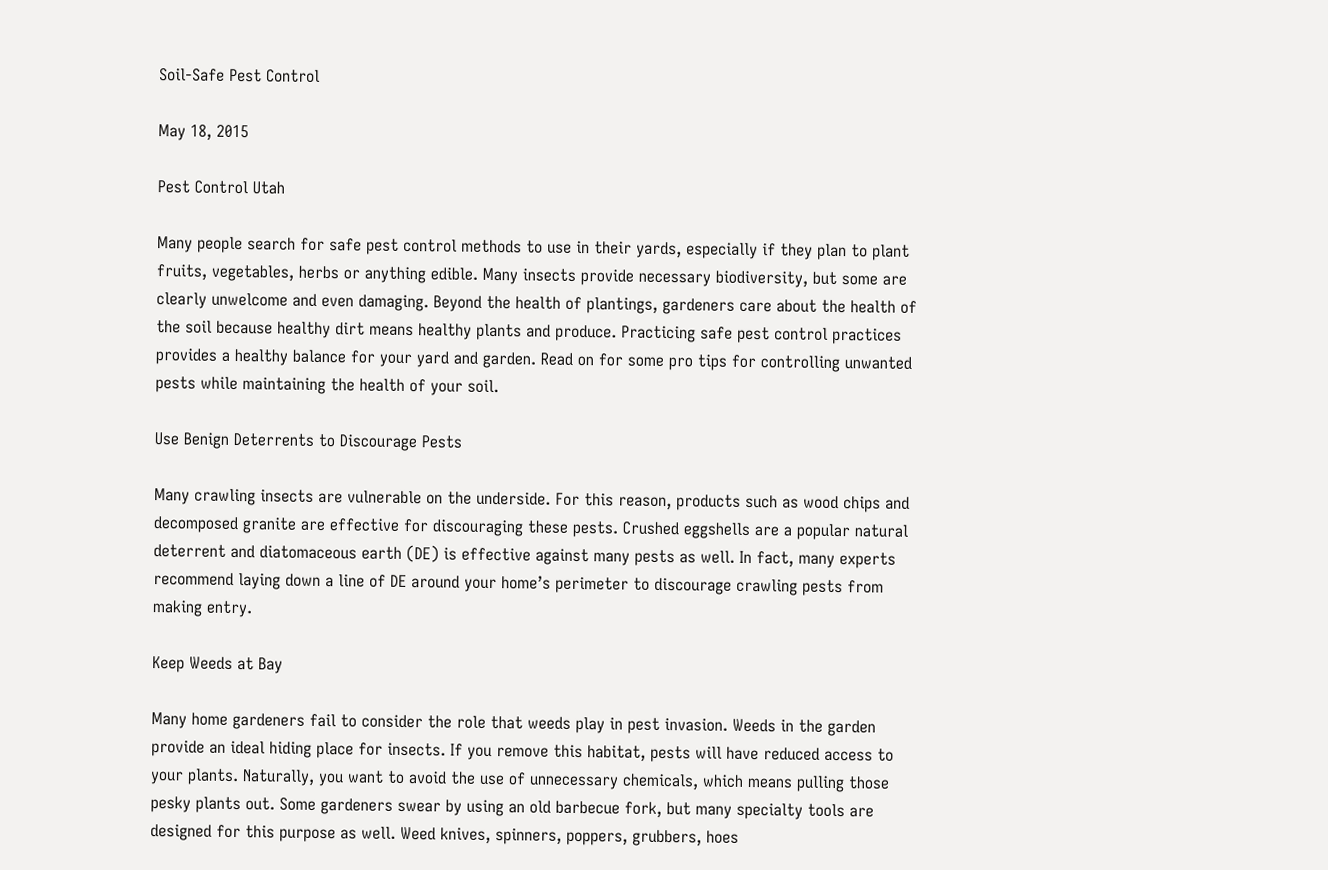Soil-Safe Pest Control

May 18, 2015

Pest Control Utah

Many people search for safe pest control methods to use in their yards, especially if they plan to plant fruits, vegetables, herbs or anything edible. Many insects provide necessary biodiversity, but some are clearly unwelcome and even damaging. Beyond the health of plantings, gardeners care about the health of the soil because healthy dirt means healthy plants and produce. Practicing safe pest control practices provides a healthy balance for your yard and garden. Read on for some pro tips for controlling unwanted pests while maintaining the health of your soil.

Use Benign Deterrents to Discourage Pests

Many crawling insects are vulnerable on the underside. For this reason, products such as wood chips and decomposed granite are effective for discouraging these pests. Crushed eggshells are a popular natural deterrent and diatomaceous earth (DE) is effective against many pests as well. In fact, many experts recommend laying down a line of DE around your home’s perimeter to discourage crawling pests from making entry.

Keep Weeds at Bay

Many home gardeners fail to consider the role that weeds play in pest invasion. Weeds in the garden provide an ideal hiding place for insects. If you remove this habitat, pests will have reduced access to your plants. Naturally, you want to avoid the use of unnecessary chemicals, which means pulling those pesky plants out. Some gardeners swear by using an old barbecue fork, but many specialty tools are designed for this purpose as well. Weed knives, spinners, poppers, grubbers, hoes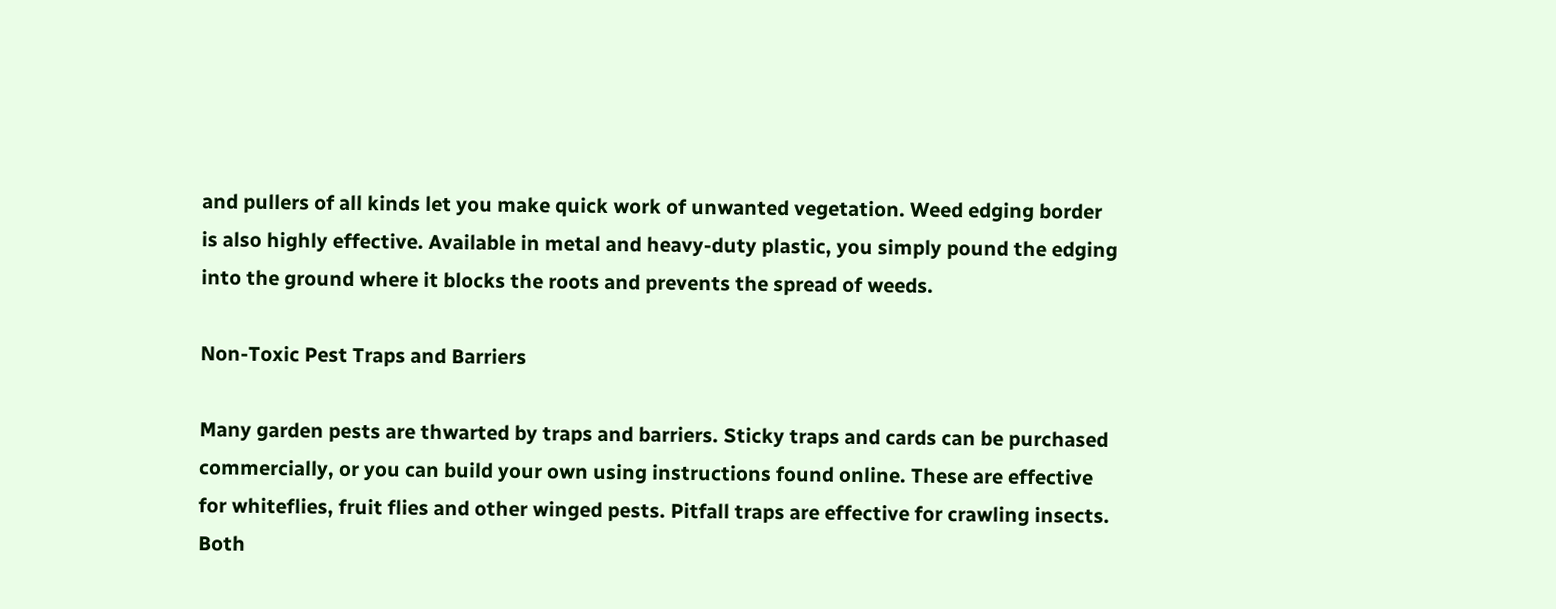and pullers of all kinds let you make quick work of unwanted vegetation. Weed edging border is also highly effective. Available in metal and heavy-duty plastic, you simply pound the edging into the ground where it blocks the roots and prevents the spread of weeds.

Non-Toxic Pest Traps and Barriers

Many garden pests are thwarted by traps and barriers. Sticky traps and cards can be purchased commercially, or you can build your own using instructions found online. These are effective for whiteflies, fruit flies and other winged pests. Pitfall traps are effective for crawling insects. Both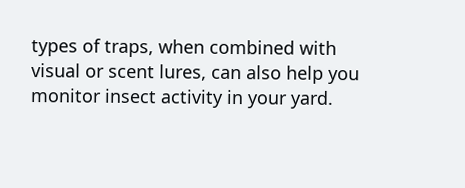types of traps, when combined with visual or scent lures, can also help you monitor insect activity in your yard.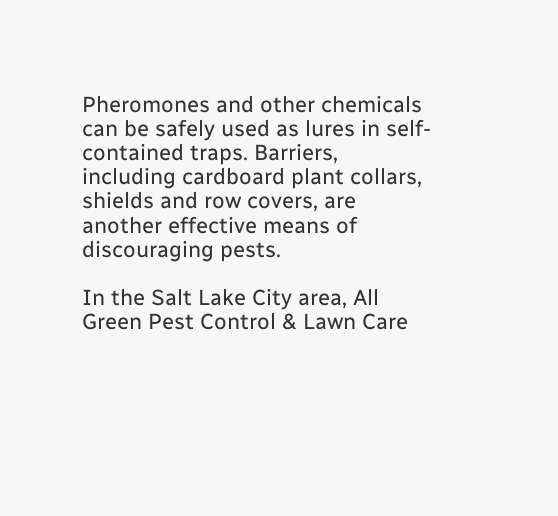Pheromones and other chemicals can be safely used as lures in self-contained traps. Barriers, including cardboard plant collars, shields and row covers, are another effective means of discouraging pests.

In the Salt Lake City area, All Green Pest Control & Lawn Care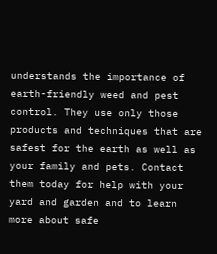understands the importance of earth-friendly weed and pest control. They use only those products and techniques that are safest for the earth as well as your family and pets. Contact them today for help with your yard and garden and to learn more about safe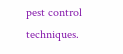pest control techniques.